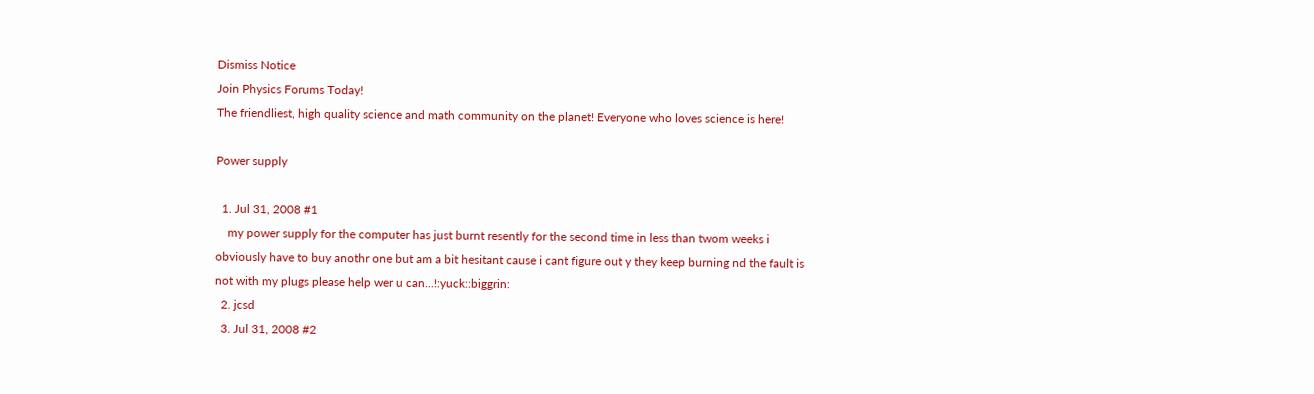Dismiss Notice
Join Physics Forums Today!
The friendliest, high quality science and math community on the planet! Everyone who loves science is here!

Power supply

  1. Jul 31, 2008 #1
    my power supply for the computer has just burnt resently for the second time in less than twom weeks i obviously have to buy anothr one but am a bit hesitant cause i cant figure out y they keep burning nd the fault is not with my plugs please help wer u can...!:yuck::biggrin:
  2. jcsd
  3. Jul 31, 2008 #2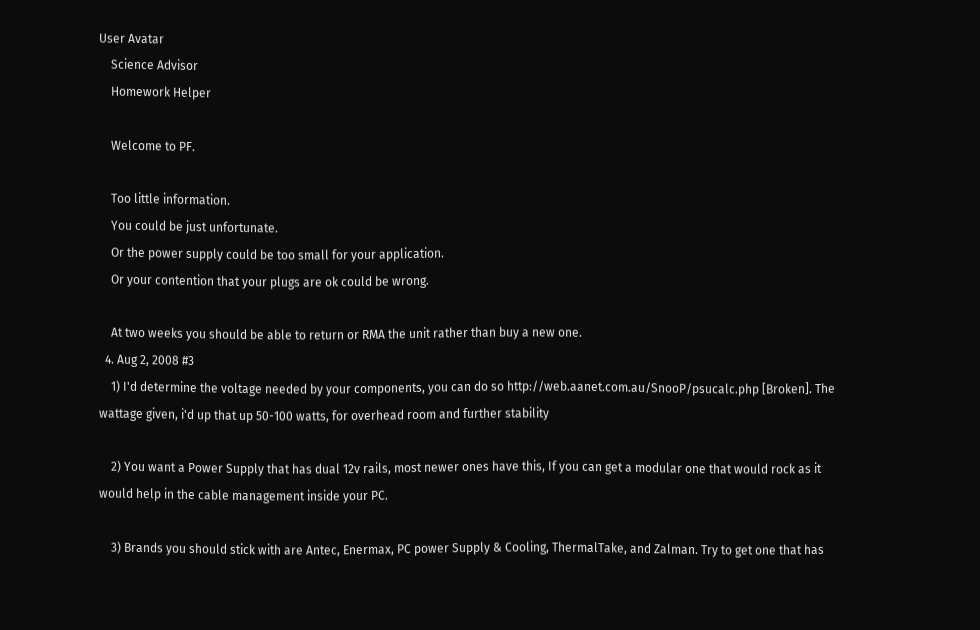User Avatar
    Science Advisor
    Homework Helper

    Welcome to PF.

    Too little information.
    You could be just unfortunate.
    Or the power supply could be too small for your application.
    Or your contention that your plugs are ok could be wrong.

    At two weeks you should be able to return or RMA the unit rather than buy a new one.
  4. Aug 2, 2008 #3
    1) I'd determine the voltage needed by your components, you can do so http://web.aanet.com.au/SnooP/psucalc.php [Broken]. The wattage given, i'd up that up 50-100 watts, for overhead room and further stability

    2) You want a Power Supply that has dual 12v rails, most newer ones have this, If you can get a modular one that would rock as it would help in the cable management inside your PC.

    3) Brands you should stick with are Antec, Enermax, PC power Supply & Cooling, ThermalTake, and Zalman. Try to get one that has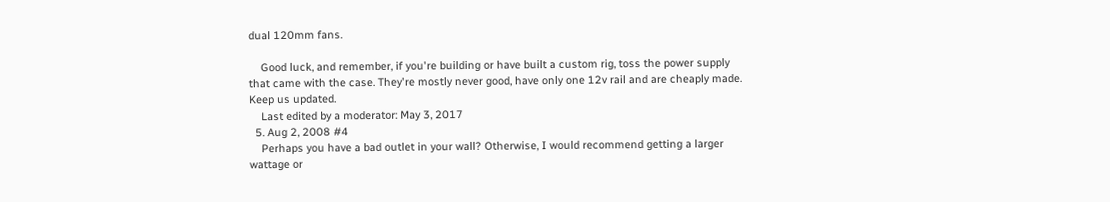dual 120mm fans.

    Good luck, and remember, if you're building or have built a custom rig, toss the power supply that came with the case. They're mostly never good, have only one 12v rail and are cheaply made. Keep us updated.
    Last edited by a moderator: May 3, 2017
  5. Aug 2, 2008 #4
    Perhaps you have a bad outlet in your wall? Otherwise, I would recommend getting a larger wattage or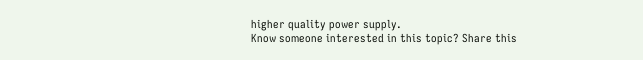higher quality power supply.
Know someone interested in this topic? Share this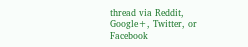thread via Reddit, Google+, Twitter, or Facebook